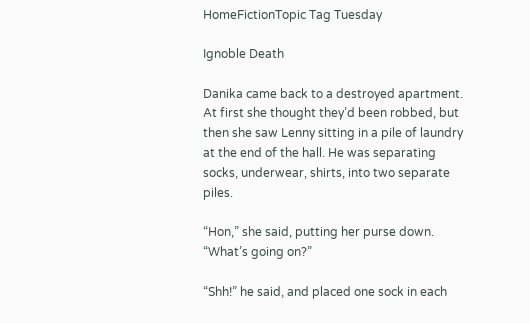HomeFictionTopic Tag Tuesday

Ignoble Death

Danika came back to a destroyed apartment. At first she thought they’d been robbed, but then she saw Lenny sitting in a pile of laundry at the end of the hall. He was separating socks, underwear, shirts, into two separate piles.

“Hon,” she said, putting her purse down. “What’s going on?”

“Shh!” he said, and placed one sock in each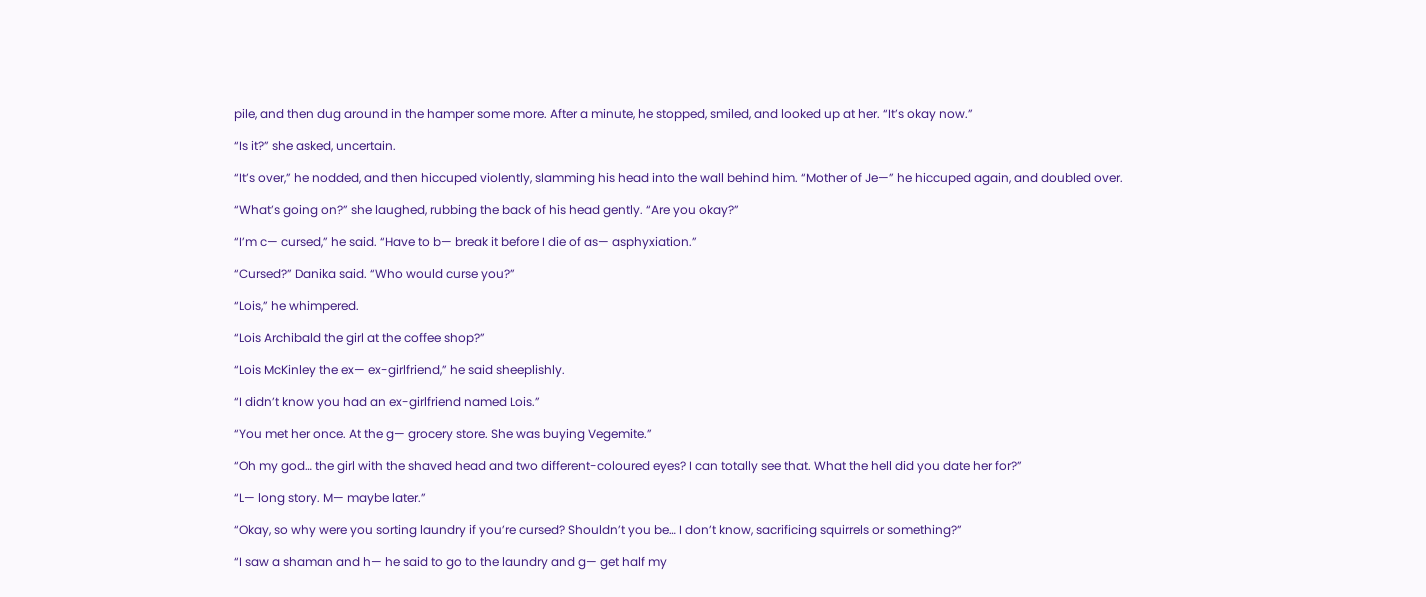pile, and then dug around in the hamper some more. After a minute, he stopped, smiled, and looked up at her. “It’s okay now.”

“Is it?” she asked, uncertain.

“It’s over,” he nodded, and then hiccuped violently, slamming his head into the wall behind him. “Mother of Je—” he hiccuped again, and doubled over.

“What’s going on?” she laughed, rubbing the back of his head gently. “Are you okay?”

“I’m c— cursed,” he said. “Have to b— break it before I die of as— asphyxiation.”

“Cursed?” Danika said. “Who would curse you?”

“Lois,” he whimpered.

“Lois Archibald the girl at the coffee shop?”

“Lois McKinley the ex— ex-girlfriend,” he said sheeplishly.

“I didn’t know you had an ex-girlfriend named Lois.”

“You met her once. At the g— grocery store. She was buying Vegemite.”

“Oh my god… the girl with the shaved head and two different-coloured eyes? I can totally see that. What the hell did you date her for?”

“L— long story. M— maybe later.”

“Okay, so why were you sorting laundry if you’re cursed? Shouldn’t you be… I don’t know, sacrificing squirrels or something?”

“I saw a shaman and h— he said to go to the laundry and g— get half my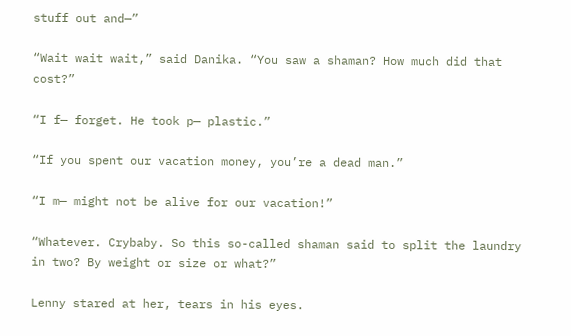stuff out and—”

“Wait wait wait,” said Danika. “You saw a shaman? How much did that cost?”

“I f— forget. He took p— plastic.”

“If you spent our vacation money, you’re a dead man.”

“I m— might not be alive for our vacation!”

“Whatever. Crybaby. So this so-called shaman said to split the laundry in two? By weight or size or what?”

Lenny stared at her, tears in his eyes.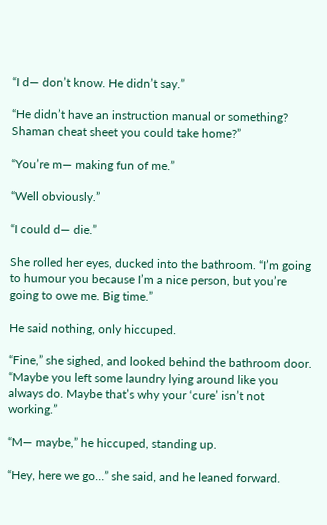“I d— don’t know. He didn’t say.”

“He didn’t have an instruction manual or something? Shaman cheat sheet you could take home?”

“You’re m— making fun of me.”

“Well obviously.”

“I could d— die.”

She rolled her eyes, ducked into the bathroom. “I’m going to humour you because I’m a nice person, but you’re going to owe me. Big time.”

He said nothing, only hiccuped.

“Fine,” she sighed, and looked behind the bathroom door. “Maybe you left some laundry lying around like you always do. Maybe that’s why your ‘cure’ isn’t not working.”

“M— maybe,” he hiccuped, standing up.

“Hey, here we go…” she said, and he leaned forward.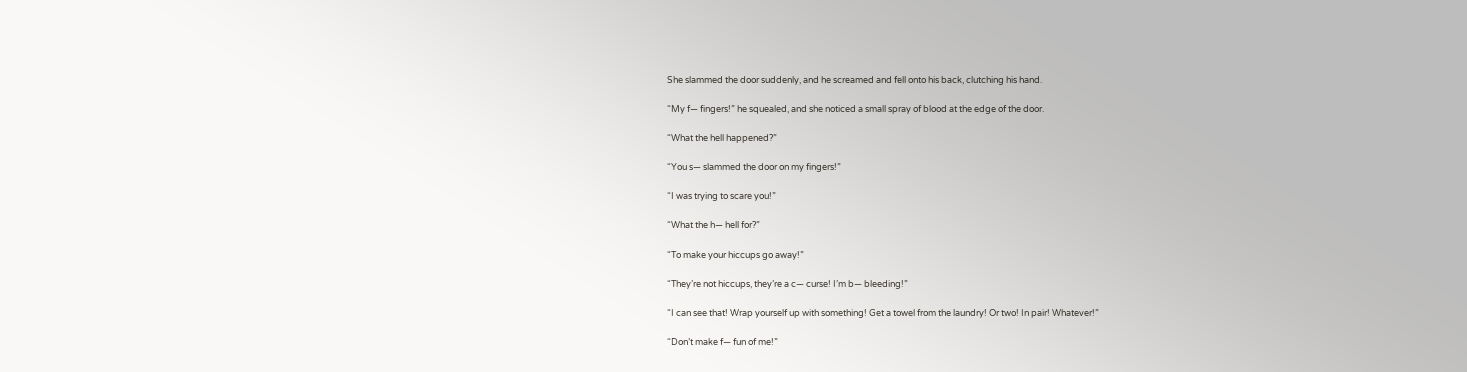She slammed the door suddenly, and he screamed and fell onto his back, clutching his hand.

“My f— fingers!” he squealed, and she noticed a small spray of blood at the edge of the door.

“What the hell happened?”

“You s— slammed the door on my fingers!”

“I was trying to scare you!”

“What the h— hell for?”

“To make your hiccups go away!”

“They’re not hiccups, they’re a c— curse! I’m b— bleeding!”

“I can see that! Wrap yourself up with something! Get a towel from the laundry! Or two! In pair! Whatever!”

“Don’t make f— fun of me!”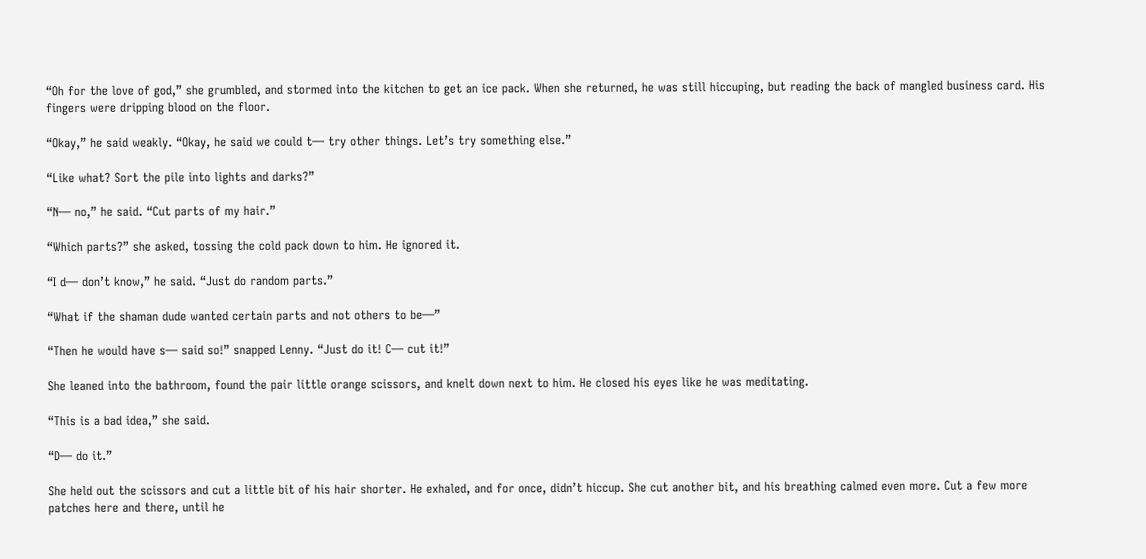“Oh for the love of god,” she grumbled, and stormed into the kitchen to get an ice pack. When she returned, he was still hiccuping, but reading the back of mangled business card. His fingers were dripping blood on the floor.

“Okay,” he said weakly. “Okay, he said we could t— try other things. Let’s try something else.”

“Like what? Sort the pile into lights and darks?”

“N— no,” he said. “Cut parts of my hair.”

“Which parts?” she asked, tossing the cold pack down to him. He ignored it.

“I d— don’t know,” he said. “Just do random parts.”

“What if the shaman dude wanted certain parts and not others to be—”

“Then he would have s— said so!” snapped Lenny. “Just do it! C— cut it!”

She leaned into the bathroom, found the pair little orange scissors, and knelt down next to him. He closed his eyes like he was meditating.

“This is a bad idea,” she said.

“D— do it.”

She held out the scissors and cut a little bit of his hair shorter. He exhaled, and for once, didn’t hiccup. She cut another bit, and his breathing calmed even more. Cut a few more patches here and there, until he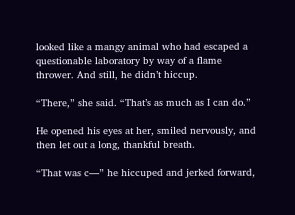looked like a mangy animal who had escaped a questionable laboratory by way of a flame thrower. And still, he didn’t hiccup.

“There,” she said. “That’s as much as I can do.”

He opened his eyes at her, smiled nervously, and then let out a long, thankful breath.

“That was c—” he hiccuped and jerked forward,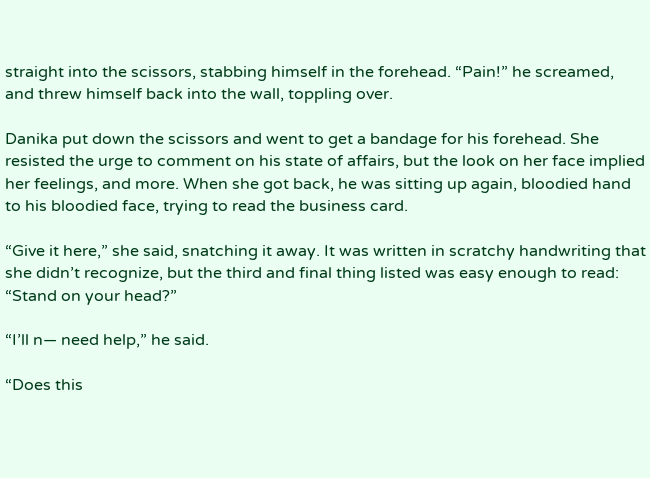straight into the scissors, stabbing himself in the forehead. “Pain!” he screamed, and threw himself back into the wall, toppling over.

Danika put down the scissors and went to get a bandage for his forehead. She resisted the urge to comment on his state of affairs, but the look on her face implied her feelings, and more. When she got back, he was sitting up again, bloodied hand to his bloodied face, trying to read the business card.

“Give it here,” she said, snatching it away. It was written in scratchy handwriting that she didn’t recognize, but the third and final thing listed was easy enough to read: “Stand on your head?”

“I’ll n— need help,” he said.

“Does this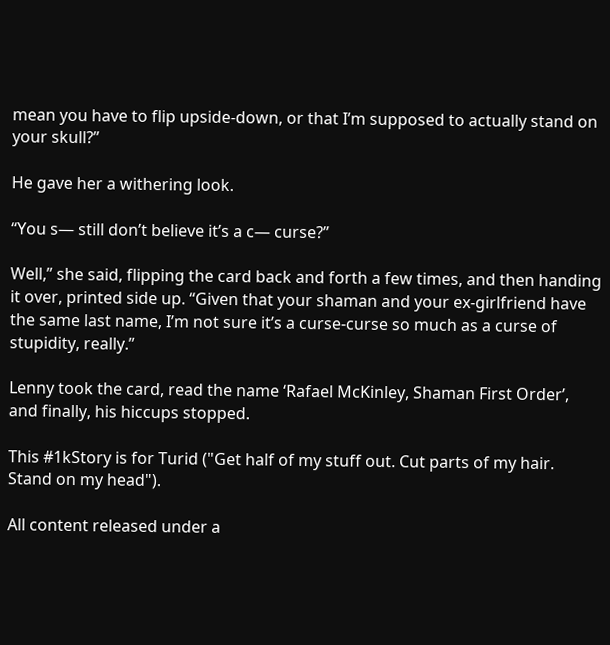mean you have to flip upside-down, or that I’m supposed to actually stand on your skull?”

He gave her a withering look.

“You s— still don’t believe it’s a c— curse?”

Well,” she said, flipping the card back and forth a few times, and then handing it over, printed side up. “Given that your shaman and your ex-girlfriend have the same last name, I’m not sure it’s a curse-curse so much as a curse of stupidity, really.”

Lenny took the card, read the name ‘Rafael McKinley, Shaman First Order’, and finally, his hiccups stopped.

This #1kStory is for Turid ("Get half of my stuff out. Cut parts of my hair. Stand on my head").

All content released under a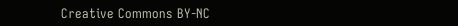Creative Commons BY-NC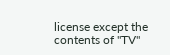license except the contents of "TV"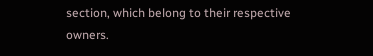section, which belong to their respective owners.